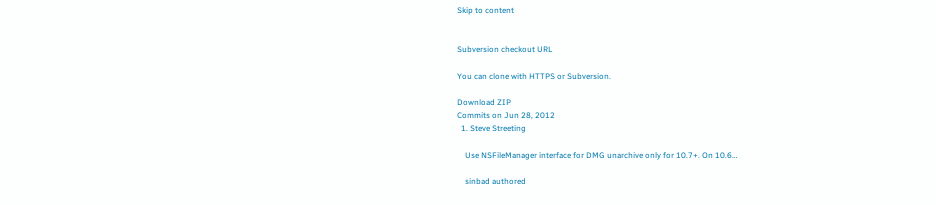Skip to content


Subversion checkout URL

You can clone with HTTPS or Subversion.

Download ZIP
Commits on Jun 28, 2012
  1. Steve Streeting

    Use NSFileManager interface for DMG unarchive only for 10.7+. On 10.6…

    sinbad authored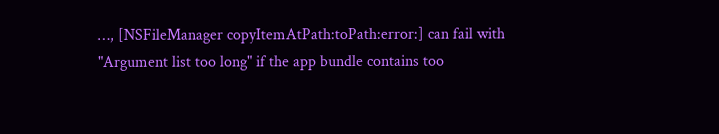…, [NSFileManager copyItemAtPath:toPath:error:] can fail with "Argument list too long" if the app bundle contains too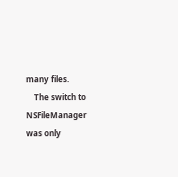many files.
    The switch to NSFileManager was only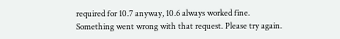required for 10.7 anyway, 10.6 always worked fine.
Something went wrong with that request. Please try again.